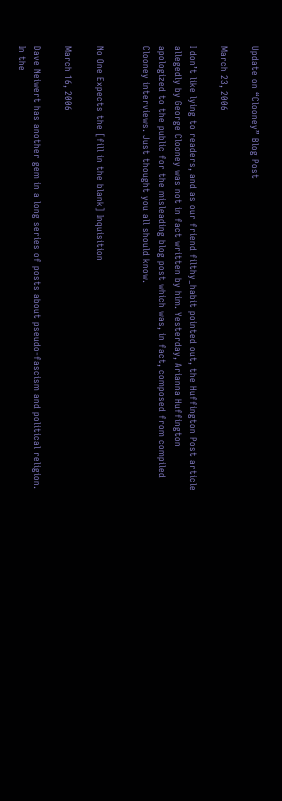Update on “Clooney” Blog Post

March 23, 2006

I don’t like lying to readers, and as our friend filthy_habit pointed out, the Huffington Post article allegedly by George Clooney was not in fact written by him. Yesterday, Arianna Huffington apologized to the public for the misleading blog post which was, in fact, composed from compiled Clooney interviews. Just thought you all should know.


No One Expects the [fill in the blank] Inquisition

March 16, 2006

Dave Neiwert has another gem in a long series of posts about pseudo-fascism and political religion. In the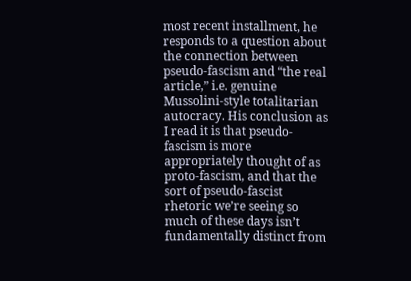most recent installment, he responds to a question about the connection between pseudo-fascism and “the real article,” i.e. genuine Mussolini-style totalitarian autocracy. His conclusion as I read it is that pseudo-fascism is more appropriately thought of as proto-fascism, and that the sort of pseudo-fascist rhetoric we’re seeing so much of these days isn’t fundamentally distinct from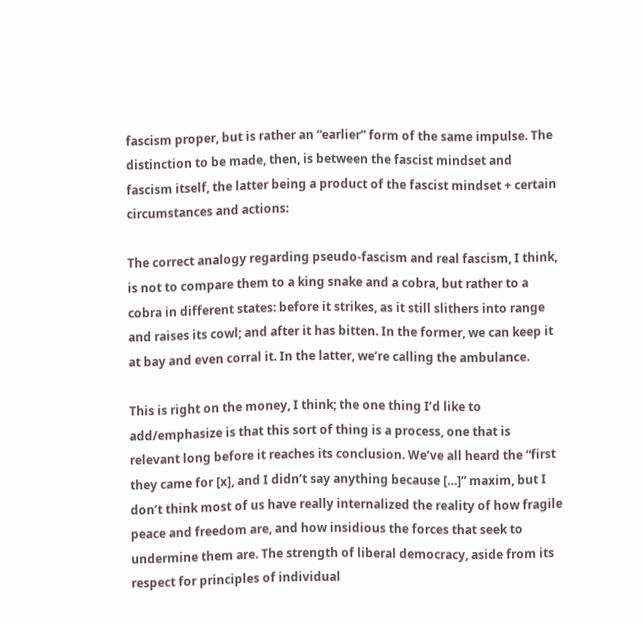fascism proper, but is rather an “earlier” form of the same impulse. The distinction to be made, then, is between the fascist mindset and fascism itself, the latter being a product of the fascist mindset + certain circumstances and actions:

The correct analogy regarding pseudo-fascism and real fascism, I think, is not to compare them to a king snake and a cobra, but rather to a cobra in different states: before it strikes, as it still slithers into range and raises its cowl; and after it has bitten. In the former, we can keep it at bay and even corral it. In the latter, we’re calling the ambulance.

This is right on the money, I think; the one thing I’d like to add/emphasize is that this sort of thing is a process, one that is relevant long before it reaches its conclusion. We’ve all heard the “first they came for [x], and I didn’t say anything because […]” maxim, but I don’t think most of us have really internalized the reality of how fragile peace and freedom are, and how insidious the forces that seek to undermine them are. The strength of liberal democracy, aside from its respect for principles of individual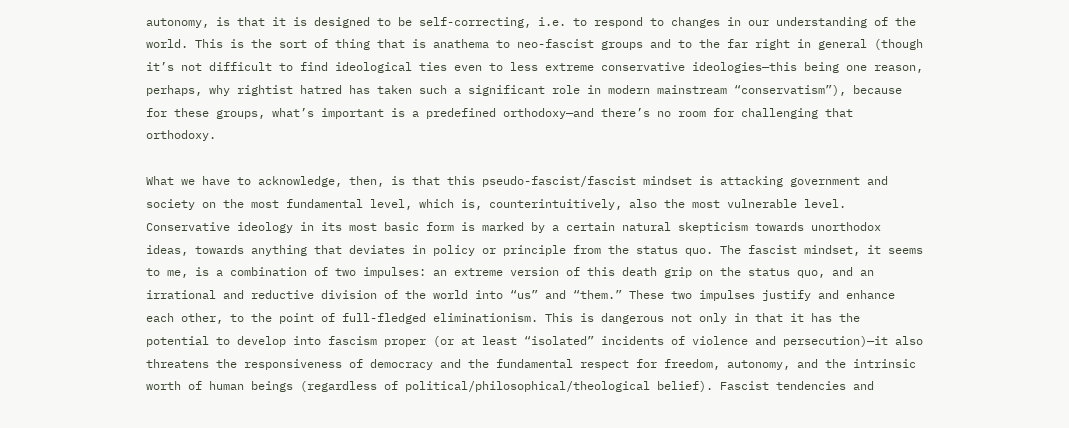autonomy, is that it is designed to be self-correcting, i.e. to respond to changes in our understanding of the world. This is the sort of thing that is anathema to neo-fascist groups and to the far right in general (though it’s not difficult to find ideological ties even to less extreme conservative ideologies—this being one reason, perhaps, why rightist hatred has taken such a significant role in modern mainstream “conservatism”), because for these groups, what’s important is a predefined orthodoxy—and there’s no room for challenging that orthodoxy.

What we have to acknowledge, then, is that this pseudo-fascist/fascist mindset is attacking government and society on the most fundamental level, which is, counterintuitively, also the most vulnerable level. Conservative ideology in its most basic form is marked by a certain natural skepticism towards unorthodox ideas, towards anything that deviates in policy or principle from the status quo. The fascist mindset, it seems to me, is a combination of two impulses: an extreme version of this death grip on the status quo, and an irrational and reductive division of the world into “us” and “them.” These two impulses justify and enhance each other, to the point of full-fledged eliminationism. This is dangerous not only in that it has the potential to develop into fascism proper (or at least “isolated” incidents of violence and persecution)—it also threatens the responsiveness of democracy and the fundamental respect for freedom, autonomy, and the intrinsic worth of human beings (regardless of political/philosophical/theological belief). Fascist tendencies and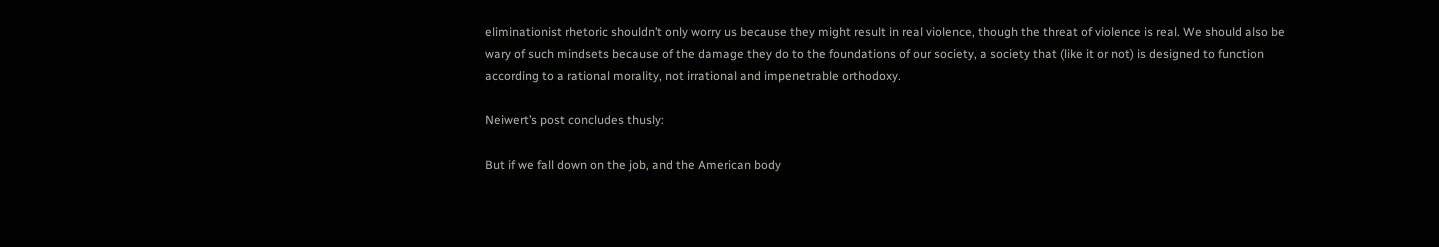eliminationist rhetoric shouldn’t only worry us because they might result in real violence, though the threat of violence is real. We should also be wary of such mindsets because of the damage they do to the foundations of our society, a society that (like it or not) is designed to function according to a rational morality, not irrational and impenetrable orthodoxy.

Neiwert’s post concludes thusly:

But if we fall down on the job, and the American body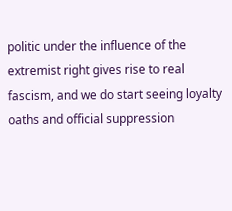politic under the influence of the extremist right gives rise to real fascism, and we do start seeing loyalty oaths and official suppression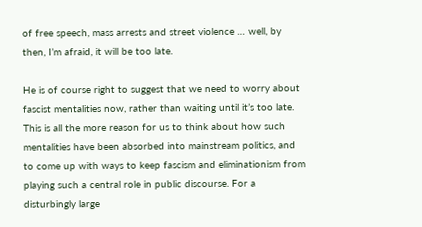of free speech, mass arrests and street violence … well, by then, I’m afraid, it will be too late.

He is of course right to suggest that we need to worry about fascist mentalities now, rather than waiting until it’s too late. This is all the more reason for us to think about how such mentalities have been absorbed into mainstream politics, and to come up with ways to keep fascism and eliminationism from playing such a central role in public discourse. For a disturbingly large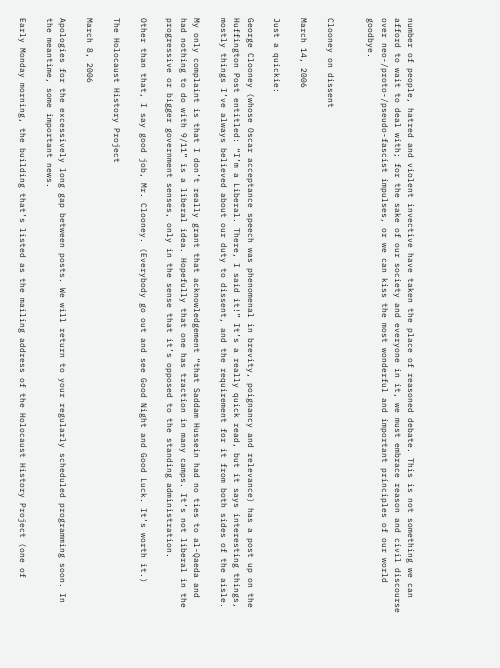number of people, hatred and violent invective have taken the place of reasoned debate. This is not something we can afford to wait to deal with; for the sake of our society and everyone in it, we must embrace reason and civil discourse over neo-/proto-/pseudo-fascist impulses, or we can kiss the most wonderful and important principles of our world goodbye.


Clooney on dissent

March 14, 2006

Just a quickie:

George Clooney (whose Oscar acceptance speech was phenomenal in brevity, poignancy and relevance) has a post up on the Huffington Post entitled: “I’m a Liberal. There, I said it!” It’s a really quick read, but it says interesting things, mostly things I’ve always believed about our duty to dissent, and the requirement for it from both sides of the aisle.

My only complaint is that I don’t really grant that acknowledgement “that Saddam Hussein had no ties to al-Qaeda and had nothing to do with 9/11” is a liberal idea. Hopefully that one has traction in many camps. It’s not liberal in the progressive or bigger government senses, only in the sense that it’s opposed to the standing administration.

Other than that, I say good job, Mr. Clooney. (Everybody go out and see Good Night and Good Luck. It’s worth it.)

The Holocaust History Project

March 8, 2006

Apologies for the excessively long gap between posts. We will return to your regularly scheduled programming soon. In the meantime, some important news.

Early Monday morning, the building that’s listed as the mailing address of the Holocaust History Project (one of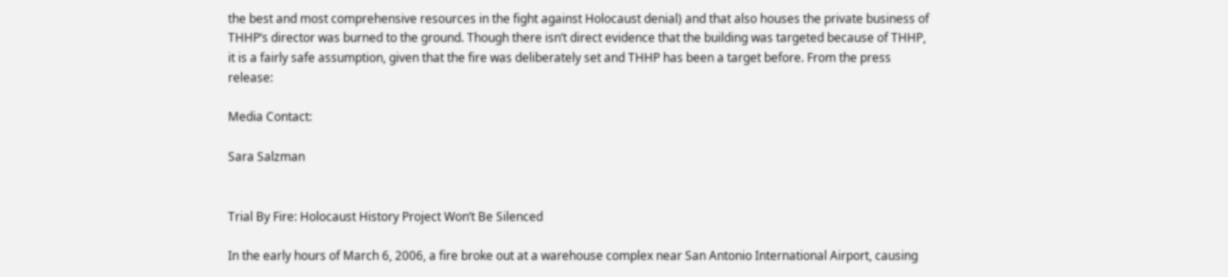the best and most comprehensive resources in the fight against Holocaust denial) and that also houses the private business of THHP’s director was burned to the ground. Though there isn’t direct evidence that the building was targeted because of THHP, it is a fairly safe assumption, given that the fire was deliberately set and THHP has been a target before. From the press release:

Media Contact:

Sara Salzman


Trial By Fire: Holocaust History Project Won’t Be Silenced

In the early hours of March 6, 2006, a fire broke out at a warehouse complex near San Antonio International Airport, causing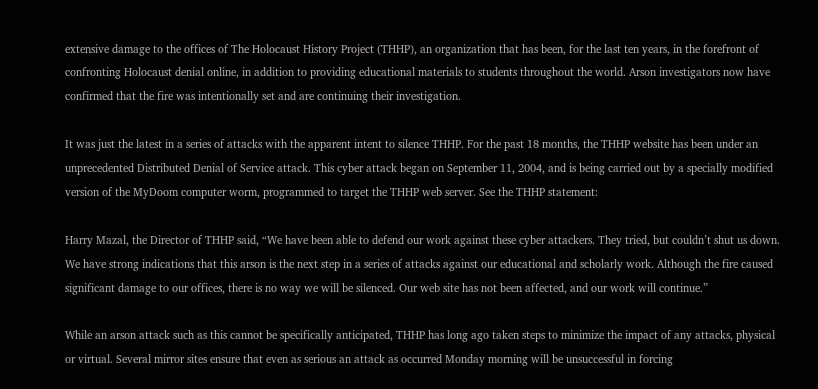extensive damage to the offices of The Holocaust History Project (THHP), an organization that has been, for the last ten years, in the forefront of confronting Holocaust denial online, in addition to providing educational materials to students throughout the world. Arson investigators now have confirmed that the fire was intentionally set and are continuing their investigation.

It was just the latest in a series of attacks with the apparent intent to silence THHP. For the past 18 months, the THHP website has been under an unprecedented Distributed Denial of Service attack. This cyber attack began on September 11, 2004, and is being carried out by a specially modified version of the MyDoom computer worm, programmed to target the THHP web server. See the THHP statement:

Harry Mazal, the Director of THHP said, “We have been able to defend our work against these cyber attackers. They tried, but couldn’t shut us down. We have strong indications that this arson is the next step in a series of attacks against our educational and scholarly work. Although the fire caused significant damage to our offices, there is no way we will be silenced. Our web site has not been affected, and our work will continue.”

While an arson attack such as this cannot be specifically anticipated, THHP has long ago taken steps to minimize the impact of any attacks, physical or virtual. Several mirror sites ensure that even as serious an attack as occurred Monday morning will be unsuccessful in forcing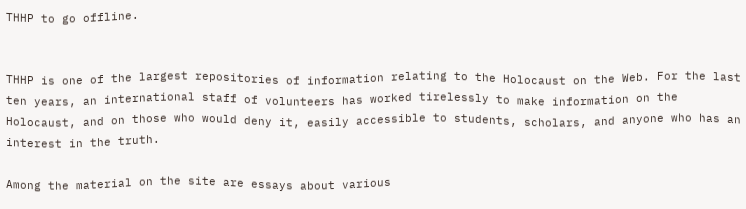THHP to go offline.


THHP is one of the largest repositories of information relating to the Holocaust on the Web. For the last ten years, an international staff of volunteers has worked tirelessly to make information on the Holocaust, and on those who would deny it, easily accessible to students, scholars, and anyone who has an interest in the truth.

Among the material on the site are essays about various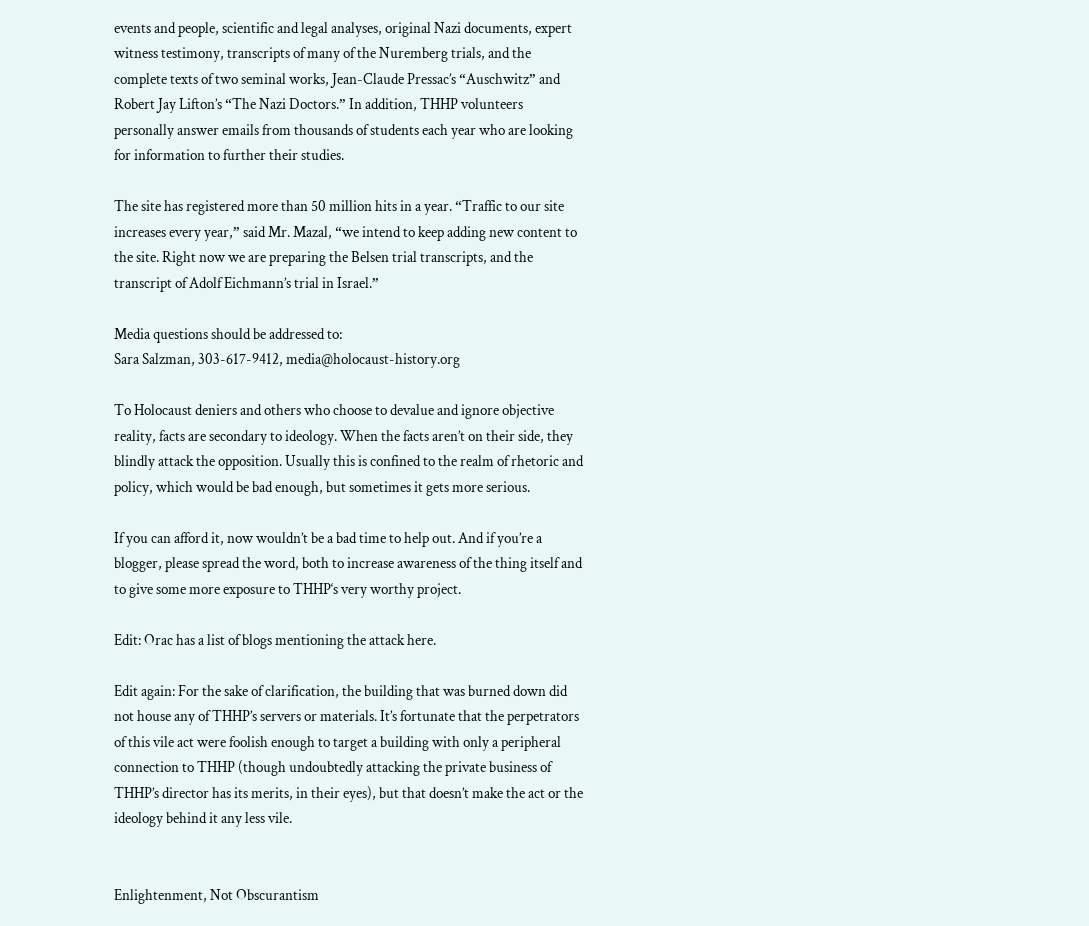events and people, scientific and legal analyses, original Nazi documents, expert witness testimony, transcripts of many of the Nuremberg trials, and the complete texts of two seminal works, Jean-Claude Pressac’s “Auschwitz” and Robert Jay Lifton’s “The Nazi Doctors.” In addition, THHP volunteers personally answer emails from thousands of students each year who are looking for information to further their studies.

The site has registered more than 50 million hits in a year. “Traffic to our site increases every year,” said Mr. Mazal, “we intend to keep adding new content to the site. Right now we are preparing the Belsen trial transcripts, and the transcript of Adolf Eichmann’s trial in Israel.”

Media questions should be addressed to:
Sara Salzman, 303-617-9412, media@holocaust-history.org

To Holocaust deniers and others who choose to devalue and ignore objective reality, facts are secondary to ideology. When the facts aren’t on their side, they blindly attack the opposition. Usually this is confined to the realm of rhetoric and policy, which would be bad enough, but sometimes it gets more serious.

If you can afford it, now wouldn’t be a bad time to help out. And if you’re a blogger, please spread the word, both to increase awareness of the thing itself and to give some more exposure to THHP‘s very worthy project.

Edit: Orac has a list of blogs mentioning the attack here.

Edit again: For the sake of clarification, the building that was burned down did not house any of THHP’s servers or materials. It’s fortunate that the perpetrators of this vile act were foolish enough to target a building with only a peripheral connection to THHP (though undoubtedly attacking the private business of THHP’s director has its merits, in their eyes), but that doesn’t make the act or the ideology behind it any less vile.


Enlightenment, Not Obscurantism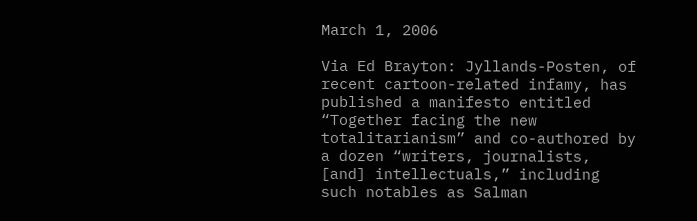March 1, 2006

Via Ed Brayton: Jyllands-Posten, of recent cartoon-related infamy, has published a manifesto entitled “Together facing the new totalitarianism” and co-authored by a dozen “writers, journalists, [and] intellectuals,” including such notables as Salman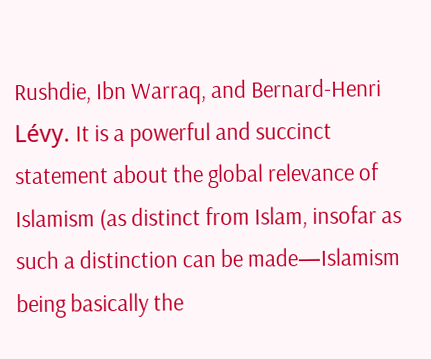Rushdie, Ibn Warraq, and Bernard-Henri Lévy. It is a powerful and succinct statement about the global relevance of Islamism (as distinct from Islam, insofar as such a distinction can be made—Islamism being basically the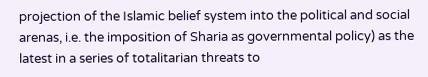projection of the Islamic belief system into the political and social arenas, i.e. the imposition of Sharia as governmental policy) as the latest in a series of totalitarian threats to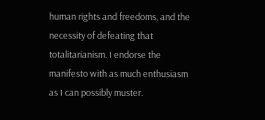human rights and freedoms, and the necessity of defeating that totalitarianism. I endorse the manifesto with as much enthusiasm as I can possibly muster.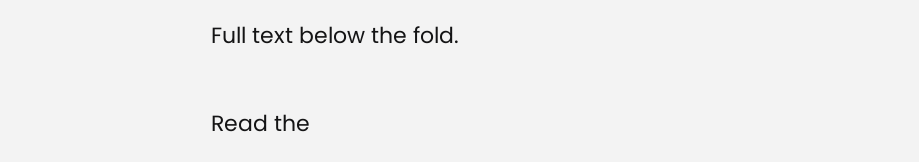Full text below the fold.

Read the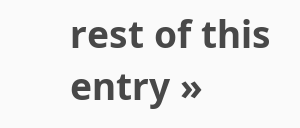rest of this entry »